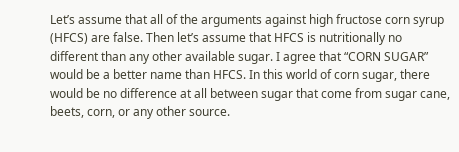Let’s assume that all of the arguments against high fructose corn syrup (HFCS) are false. Then let’s assume that HFCS is nutritionally no different than any other available sugar. I agree that “CORN SUGAR” would be a better name than HFCS. In this world of corn sugar, there would be no difference at all between sugar that come from sugar cane, beets, corn, or any other source.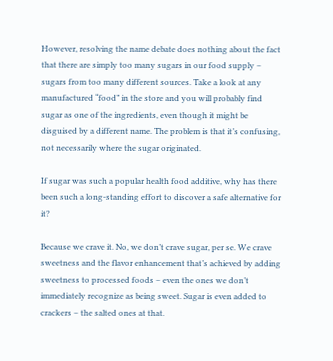However, resolving the name debate does nothing about the fact that there are simply too many sugars in our food supply – sugars from too many different sources. Take a look at any manufactured “food” in the store and you will probably find sugar as one of the ingredients, even though it might be disguised by a different name. The problem is that it’s confusing, not necessarily where the sugar originated.

If sugar was such a popular health food additive, why has there been such a long-standing effort to discover a safe alternative for it?

Because we crave it. No, we don’t crave sugar, per se. We crave sweetness and the flavor enhancement that’s achieved by adding sweetness to processed foods – even the ones we don’t immediately recognize as being sweet. Sugar is even added to crackers – the salted ones at that.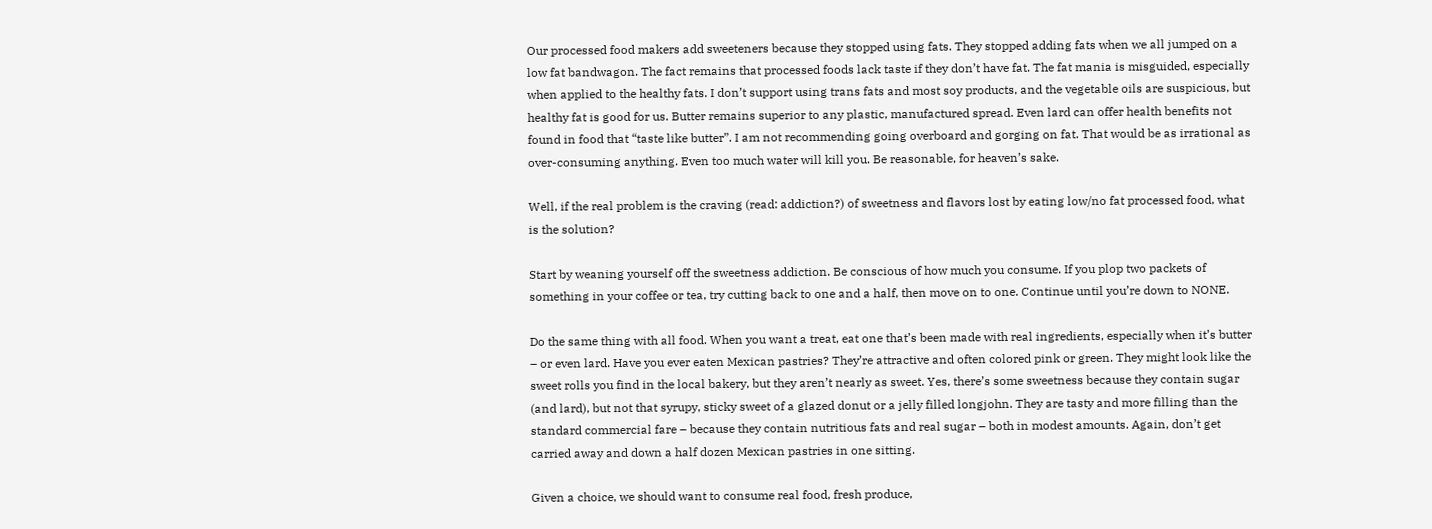Our processed food makers add sweeteners because they stopped using fats. They stopped adding fats when we all jumped on a low fat bandwagon. The fact remains that processed foods lack taste if they don’t have fat. The fat mania is misguided, especially when applied to the healthy fats. I don’t support using trans fats and most soy products, and the vegetable oils are suspicious, but healthy fat is good for us. Butter remains superior to any plastic, manufactured spread. Even lard can offer health benefits not found in food that “taste like butter”. I am not recommending going overboard and gorging on fat. That would be as irrational as over-consuming anything. Even too much water will kill you. Be reasonable, for heaven’s sake.

Well, if the real problem is the craving (read: addiction?) of sweetness and flavors lost by eating low/no fat processed food, what is the solution?

Start by weaning yourself off the sweetness addiction. Be conscious of how much you consume. If you plop two packets of something in your coffee or tea, try cutting back to one and a half, then move on to one. Continue until you’re down to NONE.

Do the same thing with all food. When you want a treat, eat one that’s been made with real ingredients, especially when it’s butter – or even lard. Have you ever eaten Mexican pastries? They’re attractive and often colored pink or green. They might look like the sweet rolls you find in the local bakery, but they aren’t nearly as sweet. Yes, there’s some sweetness because they contain sugar (and lard), but not that syrupy, sticky sweet of a glazed donut or a jelly filled longjohn. They are tasty and more filling than the standard commercial fare – because they contain nutritious fats and real sugar – both in modest amounts. Again, don’t get carried away and down a half dozen Mexican pastries in one sitting.

Given a choice, we should want to consume real food, fresh produce,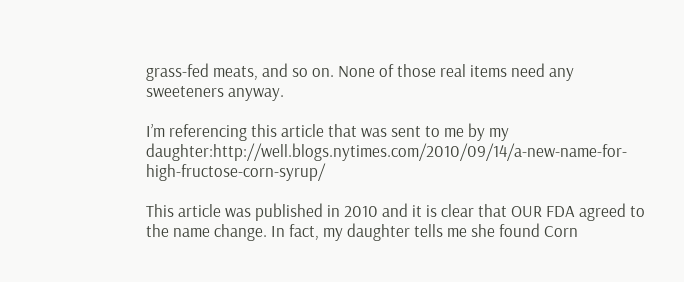grass-fed meats, and so on. None of those real items need any sweeteners anyway.

I’m referencing this article that was sent to me by my daughter:http://well.blogs.nytimes.com/2010/09/14/a-new-name-for-high-fructose-corn-syrup/

This article was published in 2010 and it is clear that OUR FDA agreed to the name change. In fact, my daughter tells me she found Corn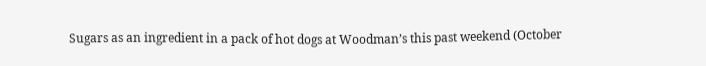Sugars as an ingredient in a pack of hot dogs at Woodman’s this past weekend (October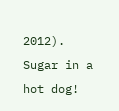2012). Sugar in a hot dog!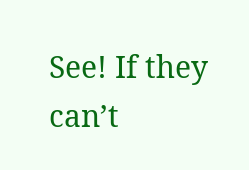See! If they can’t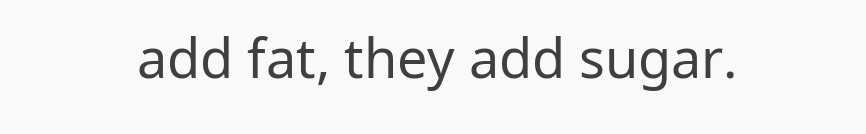add fat, they add sugar.